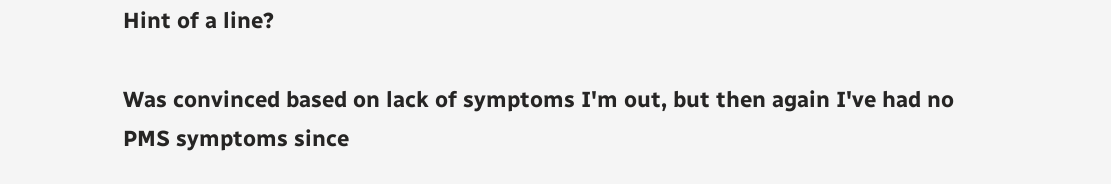Hint of a line?

Was convinced based on lack of symptoms I'm out, but then again I've had no PMS symptoms since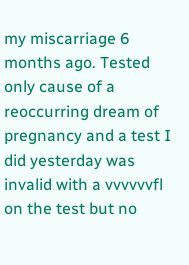my miscarriage 6 months ago. Tested only cause of a reoccurring dream of pregnancy and a test I did yesterday was invalid with a vvvvvvfl on the test but no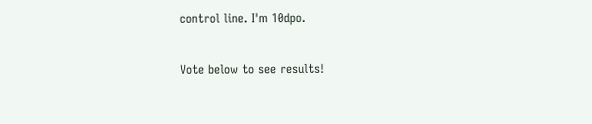control line. I'm 10dpo.

Vote below to see results!